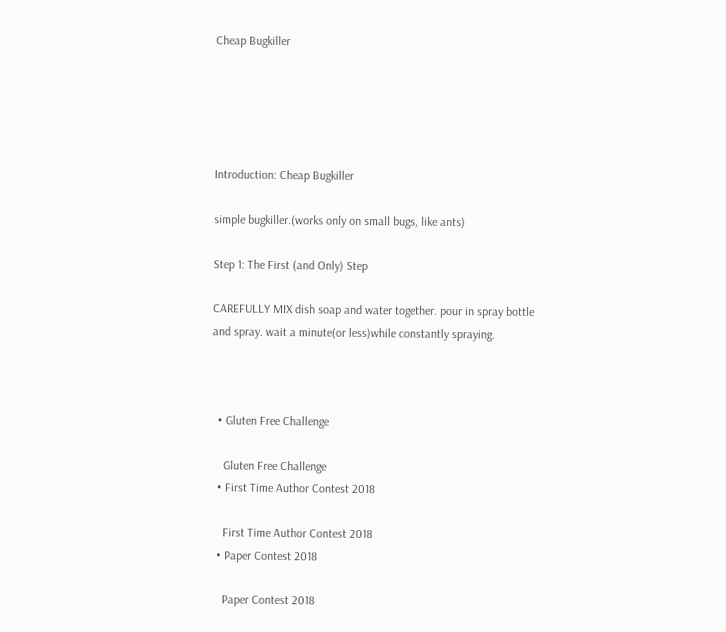Cheap Bugkiller





Introduction: Cheap Bugkiller

simple bugkiller.(works only on small bugs, like ants)

Step 1: The First (and Only) Step

CAREFULLY MIX dish soap and water together. pour in spray bottle and spray. wait a minute(or less)while constantly spraying.



  • Gluten Free Challenge

    Gluten Free Challenge
  • First Time Author Contest 2018

    First Time Author Contest 2018
  • Paper Contest 2018

    Paper Contest 2018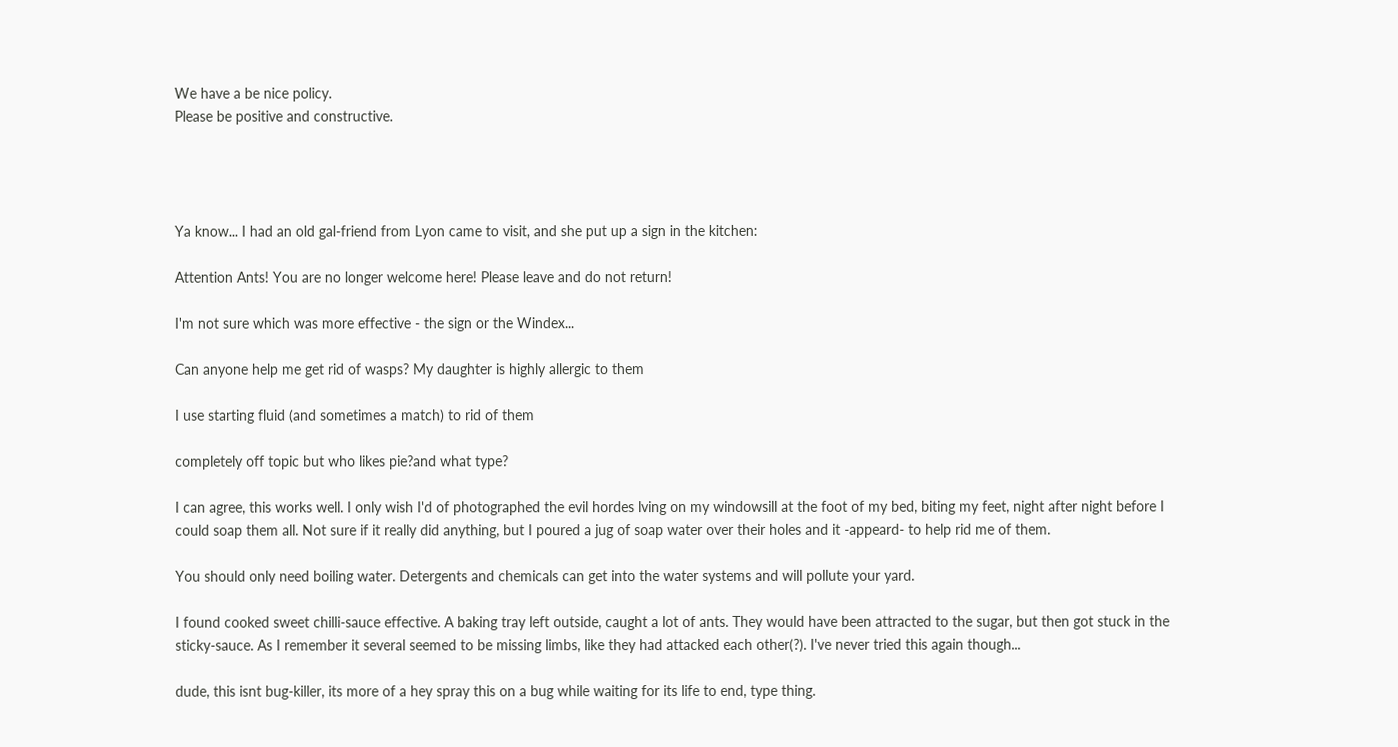We have a be nice policy.
Please be positive and constructive.




Ya know... I had an old gal-friend from Lyon came to visit, and she put up a sign in the kitchen:

Attention Ants! You are no longer welcome here! Please leave and do not return!

I'm not sure which was more effective - the sign or the Windex...

Can anyone help me get rid of wasps? My daughter is highly allergic to them

I use starting fluid (and sometimes a match) to rid of them

completely off topic but who likes pie?and what type?

I can agree, this works well. I only wish I'd of photographed the evil hordes lving on my windowsill at the foot of my bed, biting my feet, night after night before I could soap them all. Not sure if it really did anything, but I poured a jug of soap water over their holes and it -appeard- to help rid me of them.

You should only need boiling water. Detergents and chemicals can get into the water systems and will pollute your yard.

I found cooked sweet chilli-sauce effective. A baking tray left outside, caught a lot of ants. They would have been attracted to the sugar, but then got stuck in the sticky-sauce. As I remember it several seemed to be missing limbs, like they had attacked each other(?). I've never tried this again though...

dude, this isnt bug-killer, its more of a hey spray this on a bug while waiting for its life to end, type thing.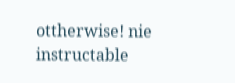ottherwise! nie instructable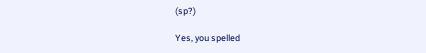(sp?)

Yes, you spelled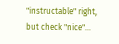"instructable" right, but check "nice"...